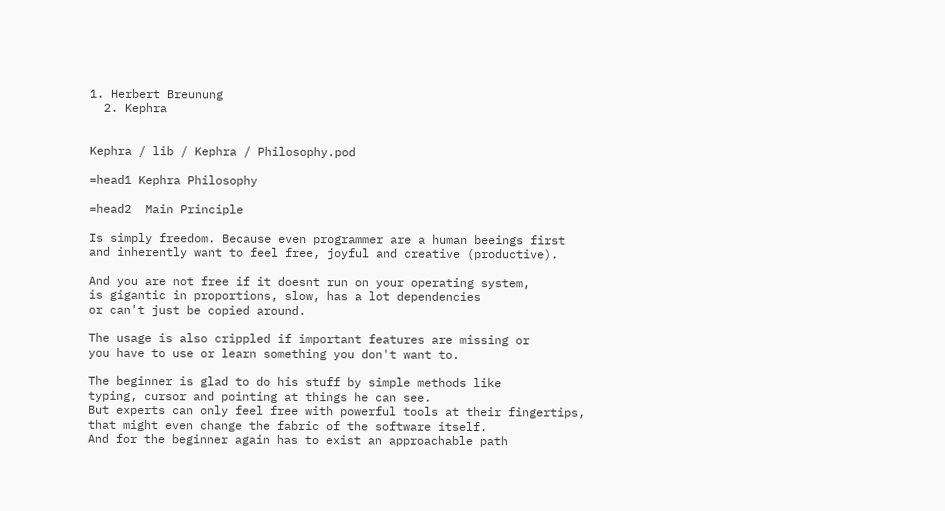1. Herbert Breunung
  2. Kephra


Kephra / lib / Kephra / Philosophy.pod

=head1 Kephra Philosophy

=head2  Main Principle

Is simply freedom. Because even programmer are a human beeings first
and inherently want to feel free, joyful and creative (productive).

And you are not free if it doesnt run on your operating system,
is gigantic in proportions, slow, has a lot dependencies
or can't just be copied around.

The usage is also crippled if important features are missing or
you have to use or learn something you don't want to.

The beginner is glad to do his stuff by simple methods like
typing, cursor and pointing at things he can see.
But experts can only feel free with powerful tools at their fingertips,
that might even change the fabric of the software itself.
And for the beginner again has to exist an approachable path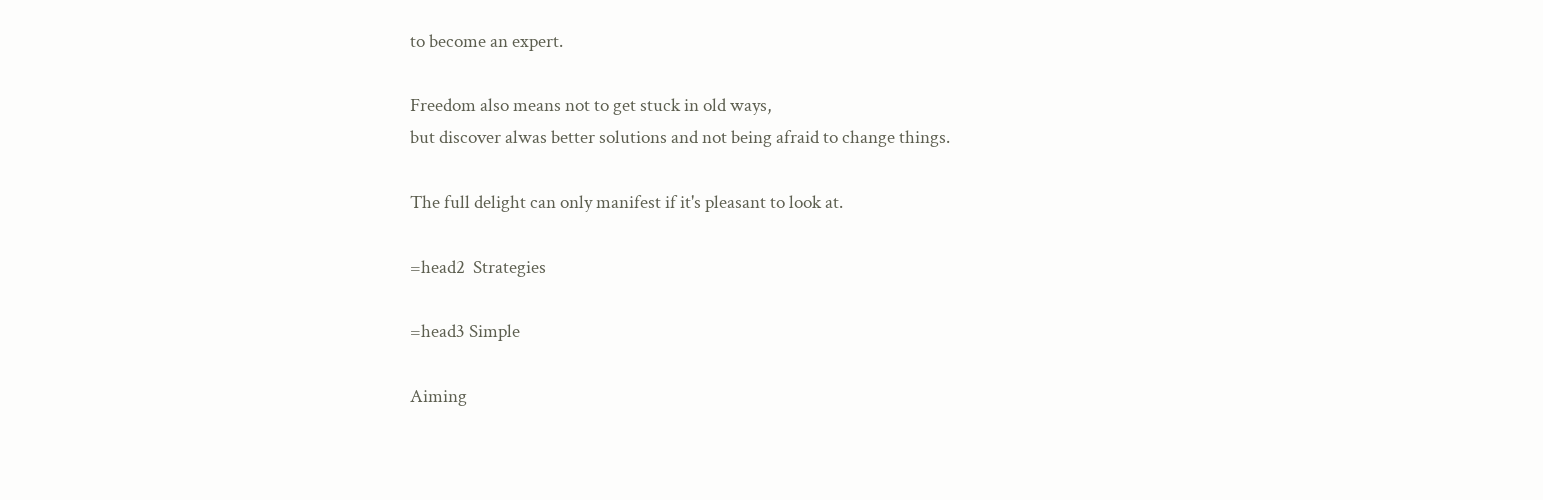to become an expert.

Freedom also means not to get stuck in old ways,
but discover alwas better solutions and not being afraid to change things.

The full delight can only manifest if it's pleasant to look at.

=head2  Strategies

=head3 Simple

Aiming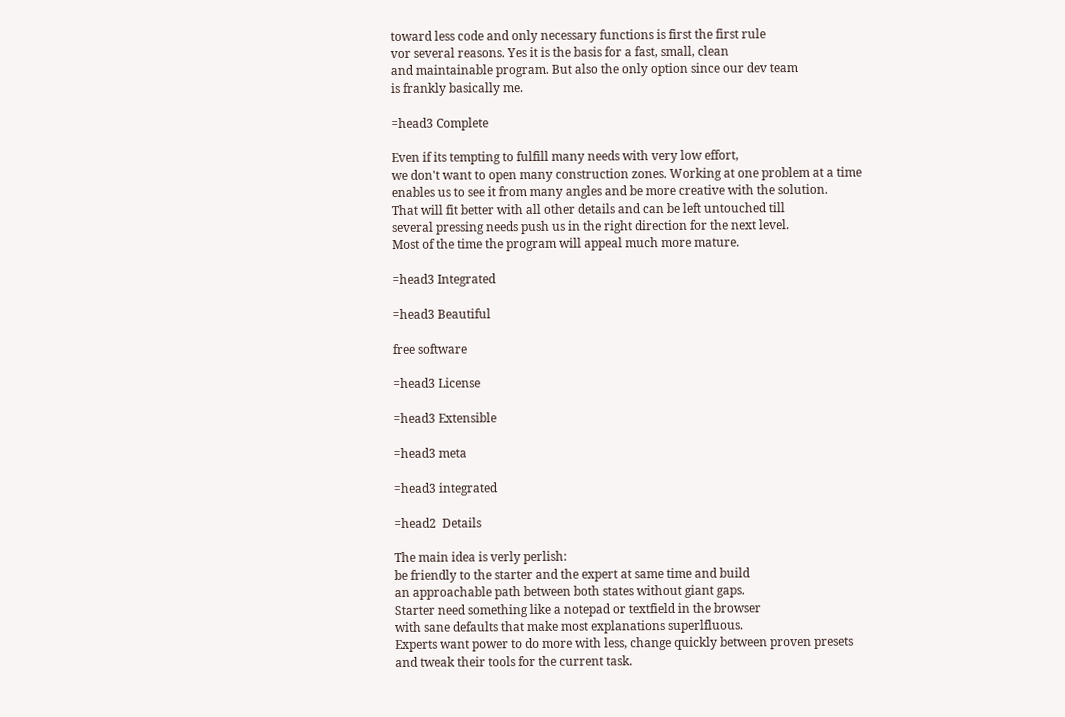toward less code and only necessary functions is first the first rule
vor several reasons. Yes it is the basis for a fast, small, clean
and maintainable program. But also the only option since our dev team
is frankly basically me.

=head3 Complete

Even if its tempting to fulfill many needs with very low effort,
we don't want to open many construction zones. Working at one problem at a time
enables us to see it from many angles and be more creative with the solution.
That will fit better with all other details and can be left untouched till
several pressing needs push us in the right direction for the next level.
Most of the time the program will appeal much more mature.

=head3 Integrated

=head3 Beautiful

free software

=head3 License

=head3 Extensible

=head3 meta

=head3 integrated

=head2  Details

The main idea is verly perlish:
be friendly to the starter and the expert at same time and build
an approachable path between both states without giant gaps.
Starter need something like a notepad or textfield in the browser
with sane defaults that make most explanations superlfluous.
Experts want power to do more with less, change quickly between proven presets
and tweak their tools for the current task.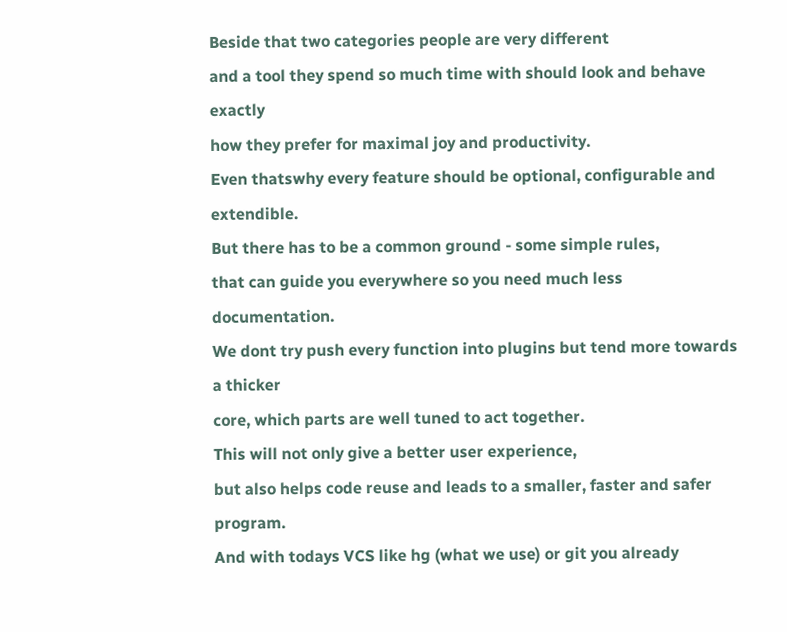Beside that two categories people are very different
and a tool they spend so much time with should look and behave exactly
how they prefer for maximal joy and productivity.
Even thatswhy every feature should be optional, configurable and extendible.
But there has to be a common ground - some simple rules,
that can guide you everywhere so you need much less documentation.
We dont try push every function into plugins but tend more towards a thicker
core, which parts are well tuned to act together.
This will not only give a better user experience,
but also helps code reuse and leads to a smaller, faster and safer program.
And with todays VCS like hg (what we use) or git you already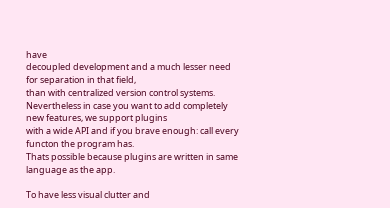have
decoupled development and a much lesser need for separation in that field,
than with centralized version control systems.
Nevertheless in case you want to add completely new features, we support plugins
with a wide API and if you brave enough: call every functon the program has.
Thats possible because plugins are written in same language as the app.

To have less visual clutter and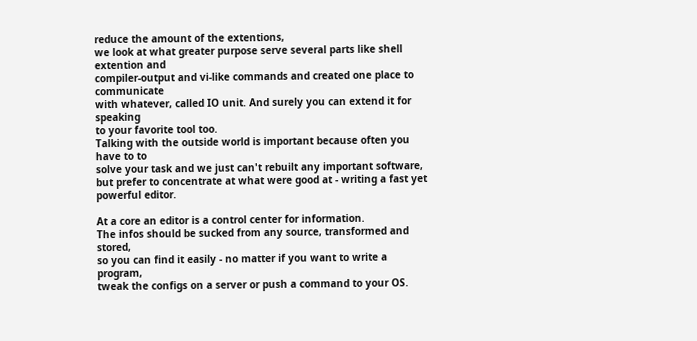reduce the amount of the extentions,
we look at what greater purpose serve several parts like shell extention and
compiler-output and vi-like commands and created one place to communicate
with whatever, called IO unit. And surely you can extend it for speaking
to your favorite tool too.
Talking with the outside world is important because often you have to to
solve your task and we just can't rebuilt any important software,
but prefer to concentrate at what were good at - writing a fast yet powerful editor.

At a core an editor is a control center for information.
The infos should be sucked from any source, transformed and stored,
so you can find it easily - no matter if you want to write a program,
tweak the configs on a server or push a command to your OS.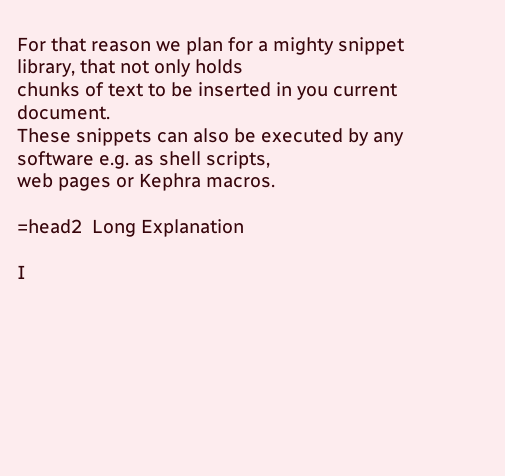For that reason we plan for a mighty snippet library, that not only holds
chunks of text to be inserted in you current document.
These snippets can also be executed by any software e.g. as shell scripts,
web pages or Kephra macros.

=head2  Long Explanation

I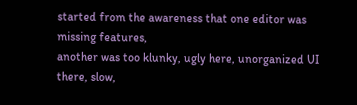started from the awareness that one editor was missing features,
another was too klunky, ugly here, unorganized UI there, slow,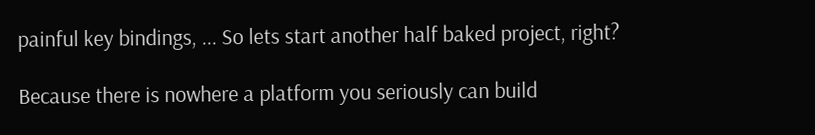painful key bindings, ... So lets start another half baked project, right?

Because there is nowhere a platform you seriously can build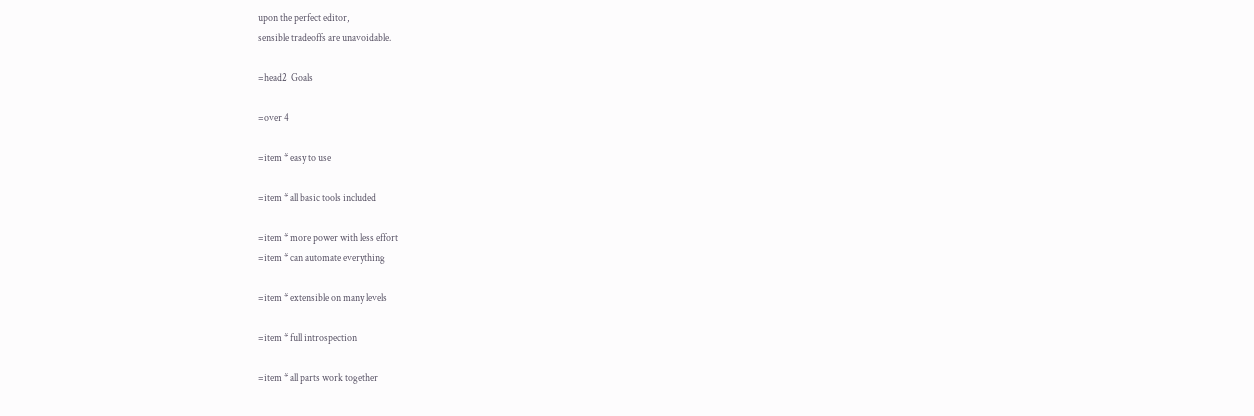upon the perfect editor,
sensible tradeoffs are unavoidable.

=head2  Goals

=over 4

=item * easy to use

=item * all basic tools included

=item * more power with less effort
=item * can automate everything

=item * extensible on many levels

=item * full introspection

=item * all parts work together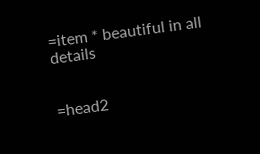=item * beautiful in all details


=head2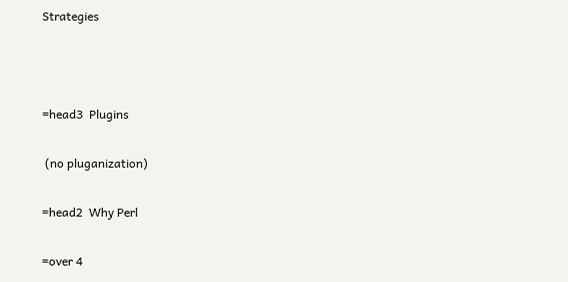Strategies



=head3  Plugins

 (no pluganization)

=head2  Why Perl

=over 4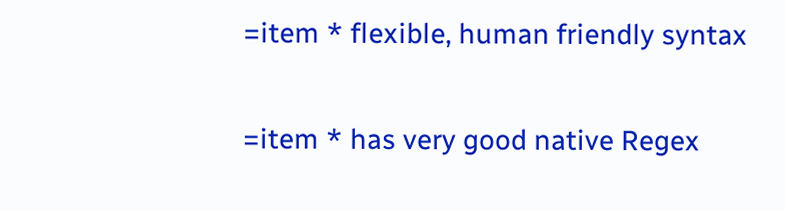=item * flexible, human friendly syntax

=item * has very good native Regex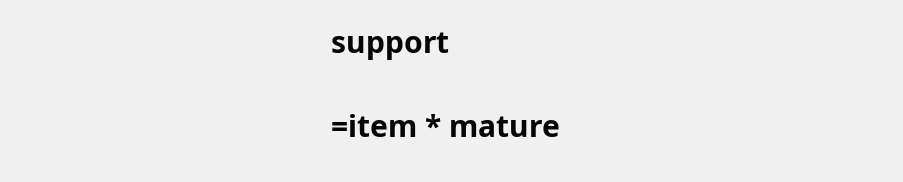support

=item * mature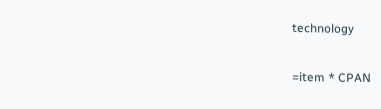technology

=item * CPAN